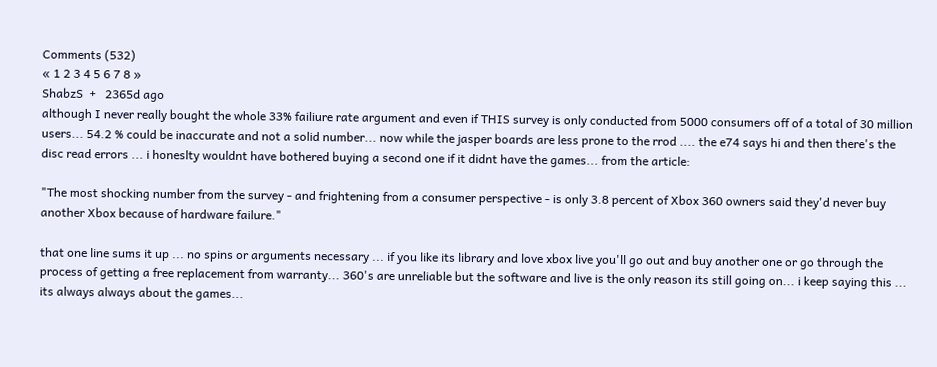Comments (532)
« 1 2 3 4 5 6 7 8 »
ShabzS  +   2365d ago
although I never really bought the whole 33% failiure rate argument and even if THIS survey is only conducted from 5000 consumers off of a total of 30 million users... 54.2 % could be inaccurate and not a solid number... now while the jasper boards are less prone to the rrod .... the e74 says hi and then there's the disc read errors ... i honeslty wouldnt have bothered buying a second one if it didnt have the games... from the article:

"The most shocking number from the survey - and frightening from a consumer perspective - is only 3.8 percent of Xbox 360 owners said they'd never buy another Xbox because of hardware failure."

that one line sums it up ... no spins or arguments necessary ... if you like its library and love xbox live you'll go out and buy another one or go through the process of getting a free replacement from warranty... 360's are unreliable but the software and live is the only reason its still going on... i keep saying this ... its always always about the games...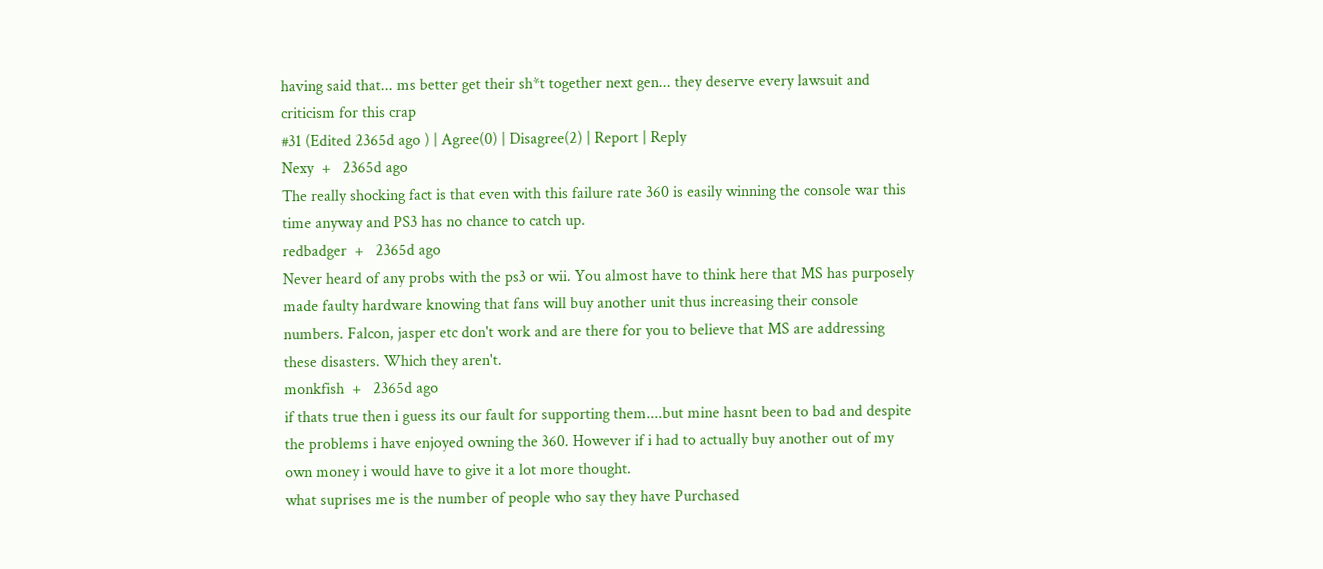having said that... ms better get their sh*t together next gen... they deserve every lawsuit and criticism for this crap
#31 (Edited 2365d ago ) | Agree(0) | Disagree(2) | Report | Reply
Nexy  +   2365d ago
The really shocking fact is that even with this failure rate 360 is easily winning the console war this time anyway and PS3 has no chance to catch up.
redbadger  +   2365d ago
Never heard of any probs with the ps3 or wii. You almost have to think here that MS has purposely made faulty hardware knowing that fans will buy another unit thus increasing their console numbers. Falcon, jasper etc don't work and are there for you to believe that MS are addressing these disasters. Which they aren't.
monkfish  +   2365d ago
if thats true then i guess its our fault for supporting them....but mine hasnt been to bad and despite the problems i have enjoyed owning the 360. However if i had to actually buy another out of my own money i would have to give it a lot more thought.
what suprises me is the number of people who say they have Purchased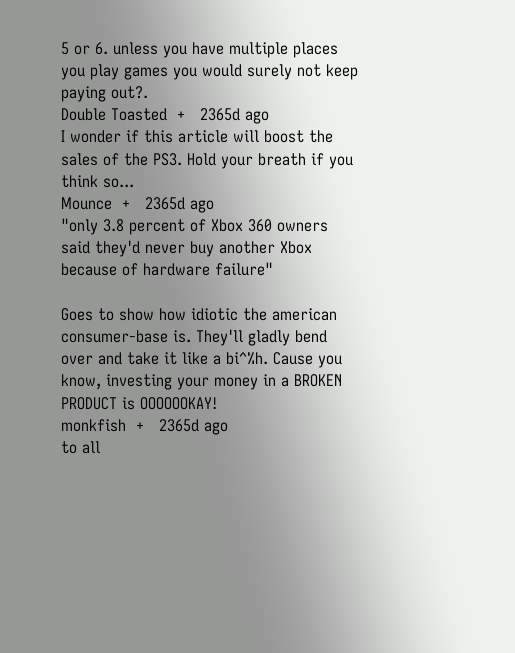5 or 6. unless you have multiple places you play games you would surely not keep paying out?.
Double Toasted  +   2365d ago
I wonder if this article will boost the sales of the PS3. Hold your breath if you think so...
Mounce  +   2365d ago
"only 3.8 percent of Xbox 360 owners said they'd never buy another Xbox because of hardware failure"

Goes to show how idiotic the american consumer-base is. They'll gladly bend over and take it like a bi^%h. Cause you know, investing your money in a BROKEN PRODUCT is OOOOOOKAY!
monkfish  +   2365d ago
to all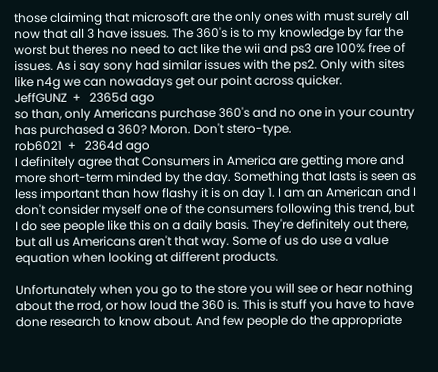those claiming that microsoft are the only ones with must surely all now that all 3 have issues. The 360's is to my knowledge by far the worst but theres no need to act like the wii and ps3 are 100% free of issues. As i say sony had similar issues with the ps2. Only with sites like n4g we can nowadays get our point across quicker.
JeffGUNZ  +   2365d ago
so than, only Americans purchase 360's and no one in your country has purchased a 360? Moron. Don't stero-type.
rob6021  +   2364d ago
I definitely agree that Consumers in America are getting more and more short-term minded by the day. Something that lasts is seen as less important than how flashy it is on day 1. I am an American and I don't consider myself one of the consumers following this trend, but I do see people like this on a daily basis. They're definitely out there, but all us Americans aren't that way. Some of us do use a value equation when looking at different products.

Unfortunately when you go to the store you will see or hear nothing about the rrod, or how loud the 360 is. This is stuff you have to have done research to know about. And few people do the appropriate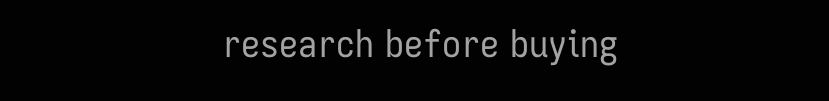research before buying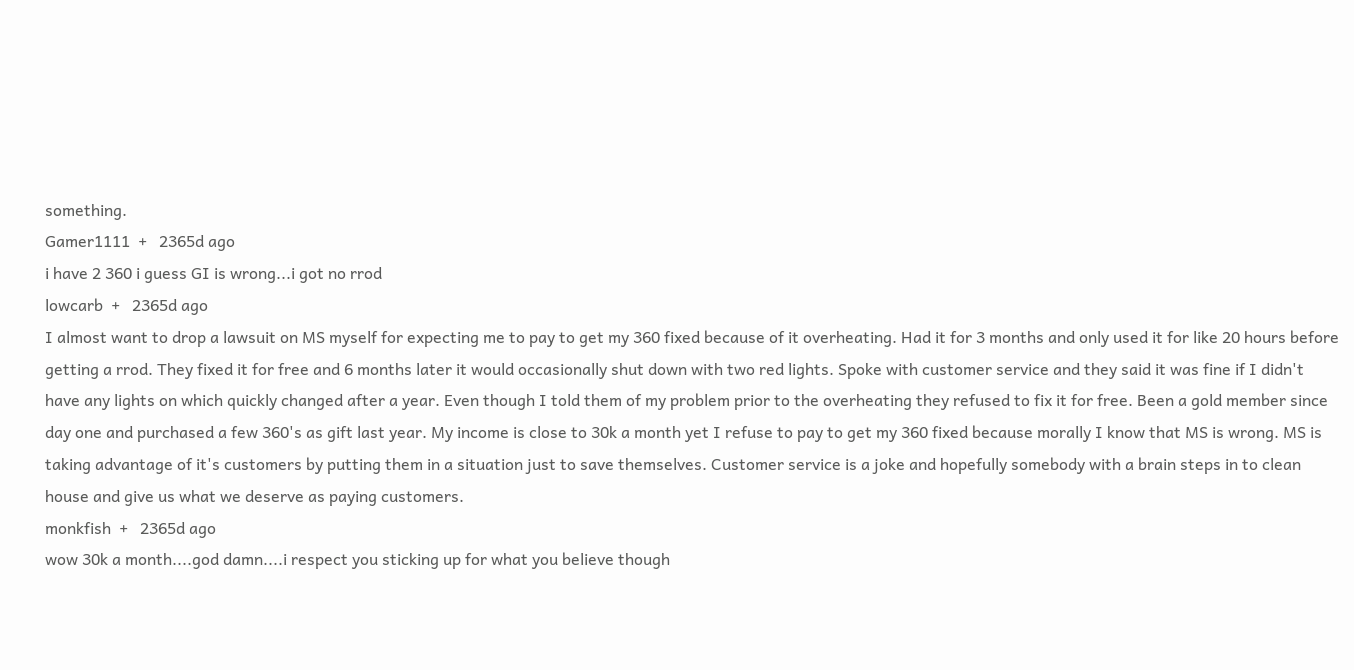something.
Gamer1111  +   2365d ago
i have 2 360 i guess GI is wrong...i got no rrod
lowcarb  +   2365d ago
I almost want to drop a lawsuit on MS myself for expecting me to pay to get my 360 fixed because of it overheating. Had it for 3 months and only used it for like 20 hours before getting a rrod. They fixed it for free and 6 months later it would occasionally shut down with two red lights. Spoke with customer service and they said it was fine if I didn't have any lights on which quickly changed after a year. Even though I told them of my problem prior to the overheating they refused to fix it for free. Been a gold member since day one and purchased a few 360's as gift last year. My income is close to 30k a month yet I refuse to pay to get my 360 fixed because morally I know that MS is wrong. MS is taking advantage of it's customers by putting them in a situation just to save themselves. Customer service is a joke and hopefully somebody with a brain steps in to clean house and give us what we deserve as paying customers.
monkfish  +   2365d ago
wow 30k a month....god damn....i respect you sticking up for what you believe though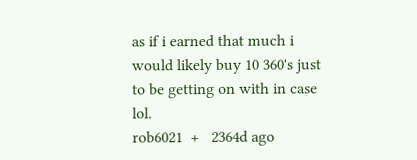as if i earned that much i would likely buy 10 360's just to be getting on with in case lol.
rob6021  +   2364d ago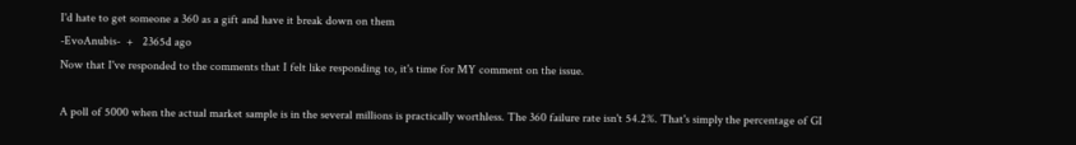I'd hate to get someone a 360 as a gift and have it break down on them
-EvoAnubis-  +   2365d ago
Now that I've responded to the comments that I felt like responding to, it's time for MY comment on the issue.

A poll of 5000 when the actual market sample is in the several millions is practically worthless. The 360 failure rate isn't 54.2%. That's simply the percentage of GI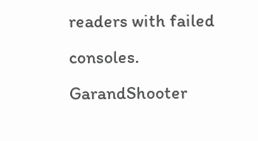readers with failed consoles.
GarandShooter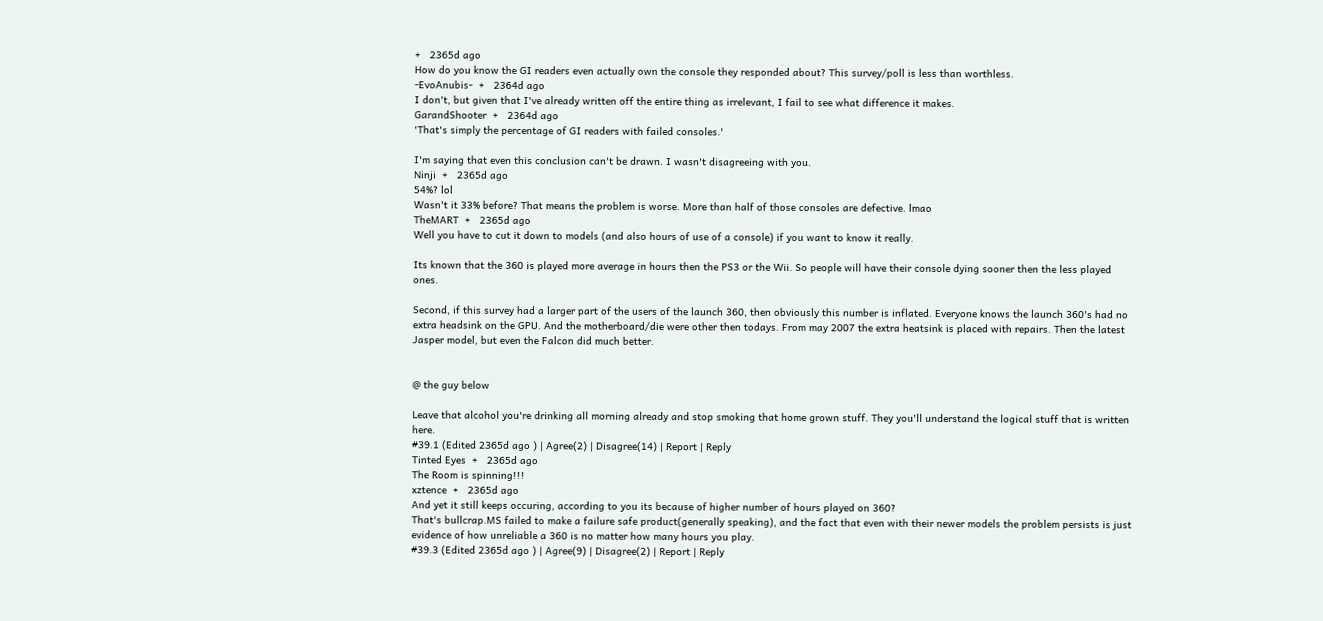+   2365d ago
How do you know the GI readers even actually own the console they responded about? This survey/poll is less than worthless.
-EvoAnubis-  +   2364d ago
I don't, but given that I've already written off the entire thing as irrelevant, I fail to see what difference it makes.
GarandShooter  +   2364d ago
'That's simply the percentage of GI readers with failed consoles.'

I'm saying that even this conclusion can't be drawn. I wasn't disagreeing with you.
Ninji  +   2365d ago
54%? lol
Wasn't it 33% before? That means the problem is worse. More than half of those consoles are defective. lmao
TheMART  +   2365d ago
Well you have to cut it down to models (and also hours of use of a console) if you want to know it really.

Its known that the 360 is played more average in hours then the PS3 or the Wii. So people will have their console dying sooner then the less played ones.

Second, if this survey had a larger part of the users of the launch 360, then obviously this number is inflated. Everyone knows the launch 360's had no extra headsink on the GPU. And the motherboard/die were other then todays. From may 2007 the extra heatsink is placed with repairs. Then the latest Jasper model, but even the Falcon did much better.


@ the guy below

Leave that alcohol you're drinking all morning already and stop smoking that home grown stuff. They you'll understand the logical stuff that is written here.
#39.1 (Edited 2365d ago ) | Agree(2) | Disagree(14) | Report | Reply
Tinted Eyes  +   2365d ago
The Room is spinning!!!
xztence  +   2365d ago
And yet it still keeps occuring, according to you its because of higher number of hours played on 360?
That's bullcrap.MS failed to make a failure safe product(generally speaking), and the fact that even with their newer models the problem persists is just evidence of how unreliable a 360 is no matter how many hours you play.
#39.3 (Edited 2365d ago ) | Agree(9) | Disagree(2) | Report | Reply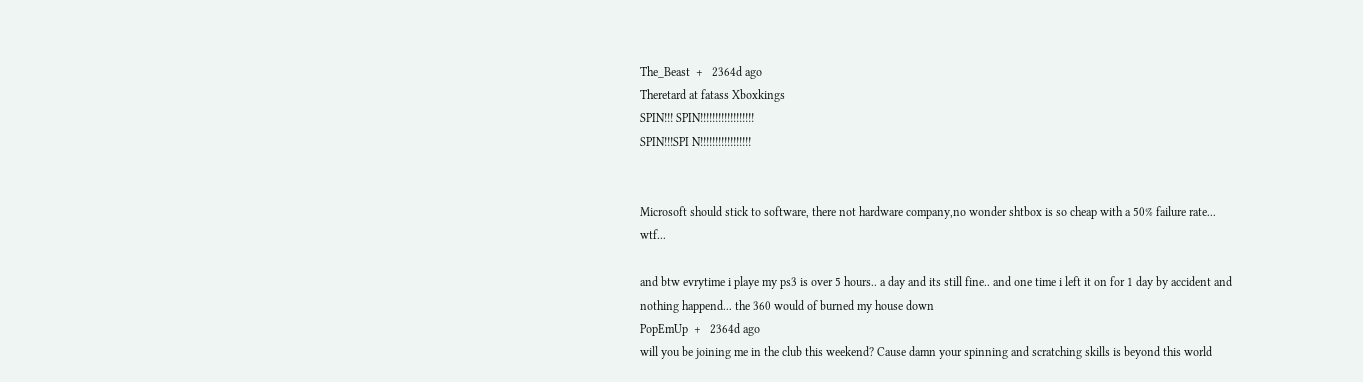The_Beast  +   2364d ago
Theretard at fatass Xboxkings
SPIN!!! SPIN!!!!!!!!!!!!!!!!!!
SPIN!!!SPI N!!!!!!!!!!!!!!!!!


Microsoft should stick to software, there not hardware company,no wonder shtbox is so cheap with a 50% failure rate... wtf...

and btw evrytime i playe my ps3 is over 5 hours.. a day and its still fine.. and one time i left it on for 1 day by accident and nothing happend... the 360 would of burned my house down
PopEmUp  +   2364d ago
will you be joining me in the club this weekend? Cause damn your spinning and scratching skills is beyond this world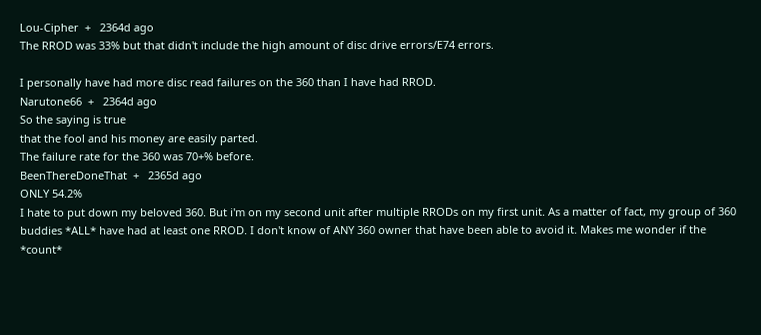Lou-Cipher  +   2364d ago
The RROD was 33% but that didn't include the high amount of disc drive errors/E74 errors.

I personally have had more disc read failures on the 360 than I have had RROD.
Narutone66  +   2364d ago
So the saying is true
that the fool and his money are easily parted.
The failure rate for the 360 was 70+% before.
BeenThereDoneThat  +   2365d ago
ONLY 54.2%
I hate to put down my beloved 360. But i'm on my second unit after multiple RRODs on my first unit. As a matter of fact, my group of 360 buddies *ALL* have had at least one RROD. I don't know of ANY 360 owner that have been able to avoid it. Makes me wonder if the *count*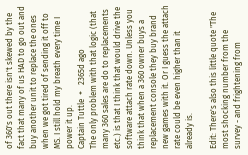of 360's out there isn't skewed by the fact that many of us HAD to go out and buy another unit to replace the ones when we got tired of sending it off to MS. I still hold my breath every time I power it up.
Captain Tuttle  +   2365d ago
The only problem with that logic (that many 360 sales are do to replacements etc.) is that I think that would drive the software attach rate down. Unless you think that when a 360 owner buys a replacement console they buy brand new games with it. Or I guess the attach rate could be even higher than it already is.

Edit: There's also this little quote "The most shocking number from the survey - and frightening from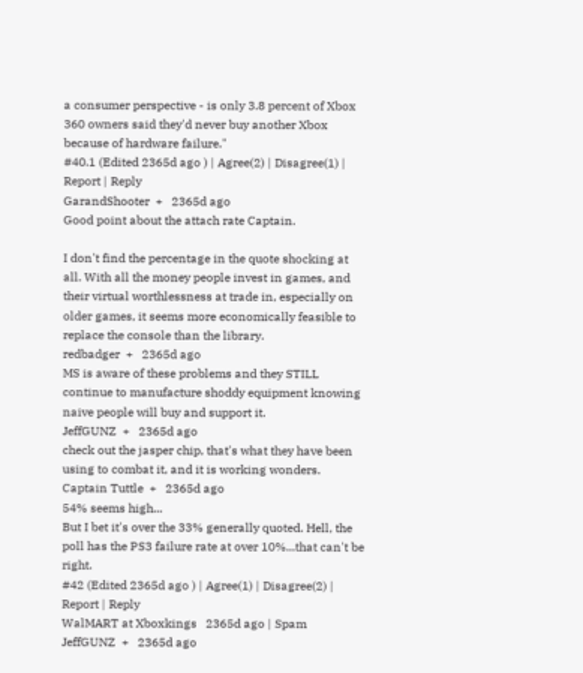a consumer perspective - is only 3.8 percent of Xbox 360 owners said they'd never buy another Xbox because of hardware failure."
#40.1 (Edited 2365d ago ) | Agree(2) | Disagree(1) | Report | Reply
GarandShooter  +   2365d ago
Good point about the attach rate Captain.

I don't find the percentage in the quote shocking at all. With all the money people invest in games, and their virtual worthlessness at trade in, especially on older games, it seems more economically feasible to replace the console than the library.
redbadger  +   2365d ago
MS is aware of these problems and they STILL continue to manufacture shoddy equipment knowing naive people will buy and support it.
JeffGUNZ  +   2365d ago
check out the jasper chip, that's what they have been using to combat it, and it is working wonders.
Captain Tuttle  +   2365d ago
54% seems high...
But I bet it's over the 33% generally quoted. Hell, the poll has the PS3 failure rate at over 10%...that can't be right.
#42 (Edited 2365d ago ) | Agree(1) | Disagree(2) | Report | Reply
WalMART at Xboxkings   2365d ago | Spam
JeffGUNZ  +   2365d ago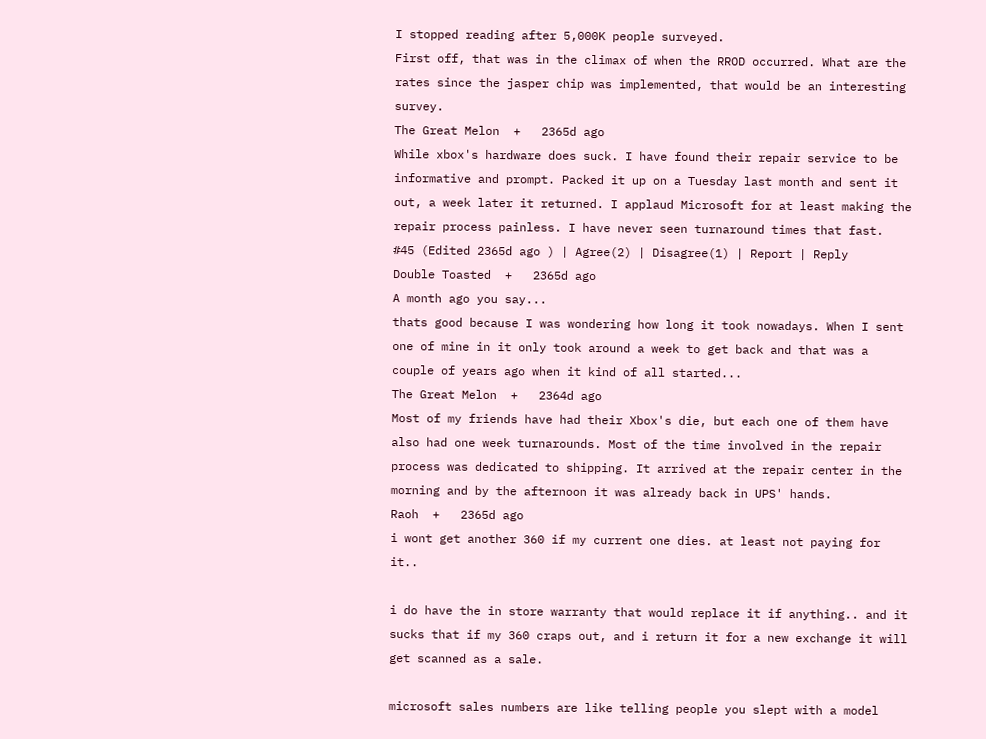I stopped reading after 5,000K people surveyed.
First off, that was in the climax of when the RROD occurred. What are the rates since the jasper chip was implemented, that would be an interesting survey.
The Great Melon  +   2365d ago
While xbox's hardware does suck. I have found their repair service to be informative and prompt. Packed it up on a Tuesday last month and sent it out, a week later it returned. I applaud Microsoft for at least making the repair process painless. I have never seen turnaround times that fast.
#45 (Edited 2365d ago ) | Agree(2) | Disagree(1) | Report | Reply
Double Toasted  +   2365d ago
A month ago you say...
thats good because I was wondering how long it took nowadays. When I sent one of mine in it only took around a week to get back and that was a couple of years ago when it kind of all started...
The Great Melon  +   2364d ago
Most of my friends have had their Xbox's die, but each one of them have also had one week turnarounds. Most of the time involved in the repair process was dedicated to shipping. It arrived at the repair center in the morning and by the afternoon it was already back in UPS' hands.
Raoh  +   2365d ago
i wont get another 360 if my current one dies. at least not paying for it..

i do have the in store warranty that would replace it if anything.. and it sucks that if my 360 craps out, and i return it for a new exchange it will get scanned as a sale.

microsoft sales numbers are like telling people you slept with a model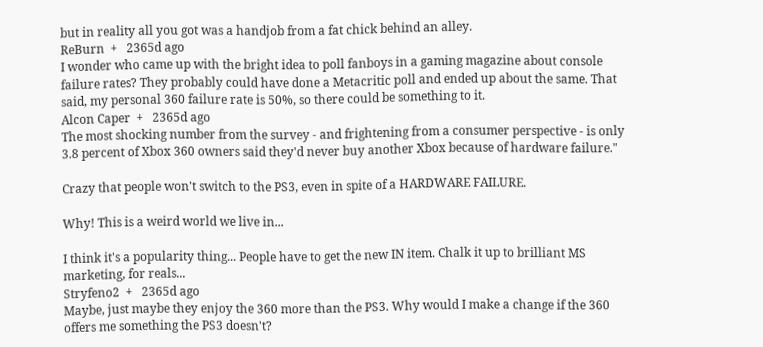but in reality all you got was a handjob from a fat chick behind an alley.
ReBurn  +   2365d ago
I wonder who came up with the bright idea to poll fanboys in a gaming magazine about console failure rates? They probably could have done a Metacritic poll and ended up about the same. That said, my personal 360 failure rate is 50%, so there could be something to it.
Alcon Caper  +   2365d ago
The most shocking number from the survey - and frightening from a consumer perspective - is only 3.8 percent of Xbox 360 owners said they'd never buy another Xbox because of hardware failure."

Crazy that people won't switch to the PS3, even in spite of a HARDWARE FAILURE.

Why! This is a weird world we live in...

I think it's a popularity thing... People have to get the new IN item. Chalk it up to brilliant MS marketing, for reals...
Stryfeno2  +   2365d ago
Maybe, just maybe they enjoy the 360 more than the PS3. Why would I make a change if the 360 offers me something the PS3 doesn't?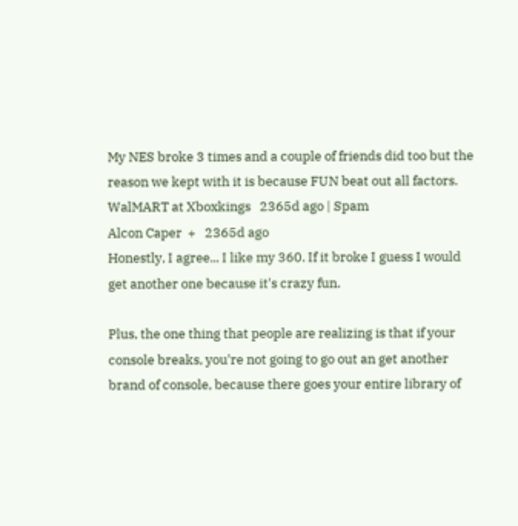My NES broke 3 times and a couple of friends did too but the reason we kept with it is because FUN beat out all factors.
WalMART at Xboxkings   2365d ago | Spam
Alcon Caper  +   2365d ago
Honestly, I agree... I like my 360. If it broke I guess I would get another one because it's crazy fun.

Plus, the one thing that people are realizing is that if your console breaks, you're not going to go out an get another brand of console, because there goes your entire library of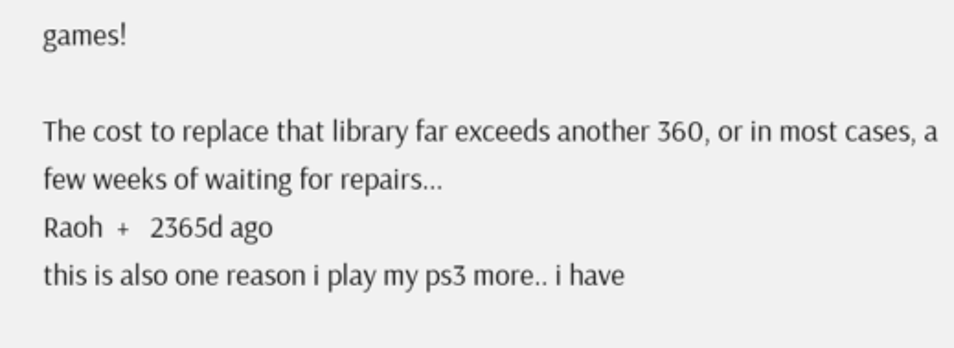games!

The cost to replace that library far exceeds another 360, or in most cases, a few weeks of waiting for repairs...
Raoh  +   2365d ago
this is also one reason i play my ps3 more.. i have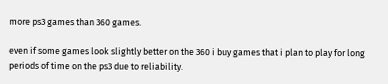more ps3 games than 360 games.

even if some games look slightly better on the 360 i buy games that i plan to play for long periods of time on the ps3 due to reliability.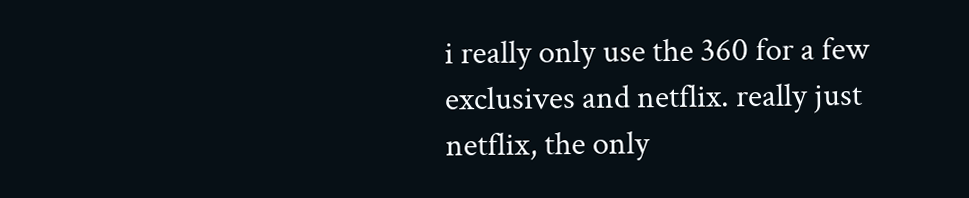i really only use the 360 for a few exclusives and netflix. really just netflix, the only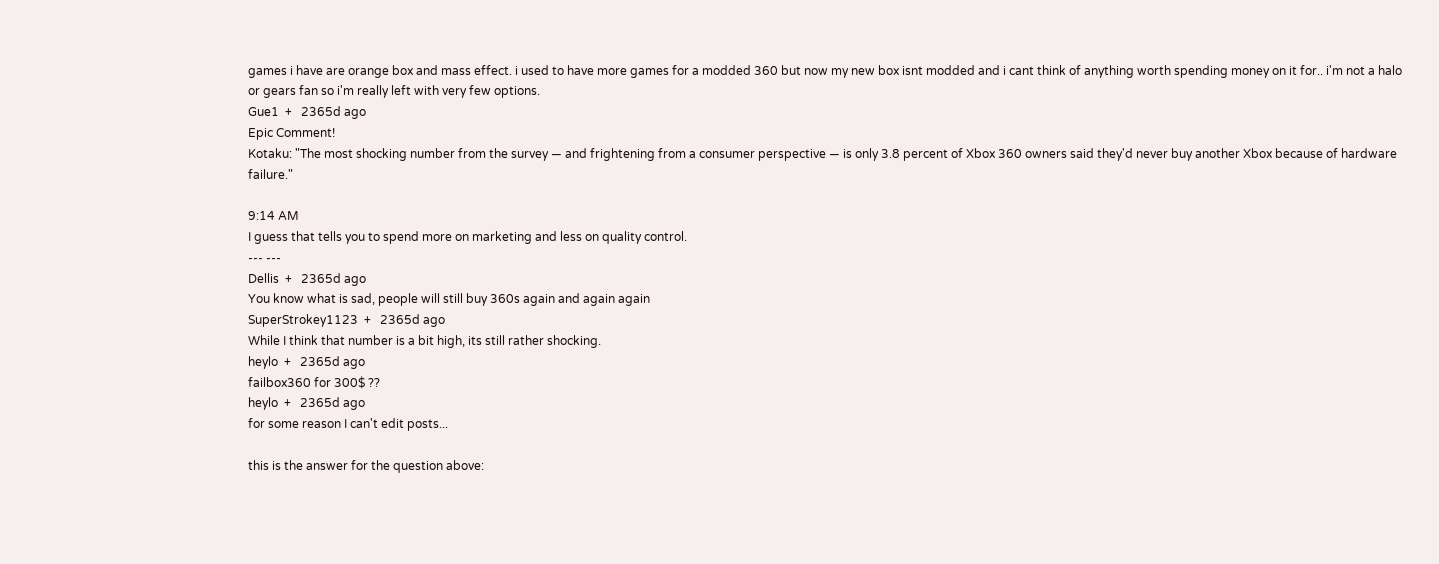games i have are orange box and mass effect. i used to have more games for a modded 360 but now my new box isnt modded and i cant think of anything worth spending money on it for.. i'm not a halo or gears fan so i'm really left with very few options.
Gue1  +   2365d ago
Epic Comment!
Kotaku: "The most shocking number from the survey — and frightening from a consumer perspective — is only 3.8 percent of Xbox 360 owners said they'd never buy another Xbox because of hardware failure."

9:14 AM
I guess that tells you to spend more on marketing and less on quality control.
--- ---
Dellis  +   2365d ago
You know what is sad, people will still buy 360s again and again again
SuperStrokey1123  +   2365d ago
While I think that number is a bit high, its still rather shocking.
heylo  +   2365d ago
failbox360 for 300$ ??
heylo  +   2365d ago
for some reason I can't edit posts...

this is the answer for the question above: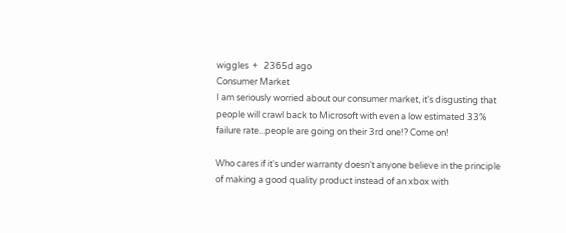wiggles  +   2365d ago
Consumer Market
I am seriously worried about our consumer market, it's disgusting that people will crawl back to Microsoft with even a low estimated 33% failure rate...people are going on their 3rd one!? Come on!

Who cares if it's under warranty doesn't anyone believe in the principle of making a good quality product instead of an xbox with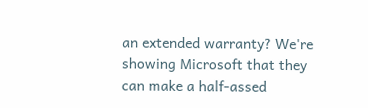an extended warranty? We're showing Microsoft that they can make a half-assed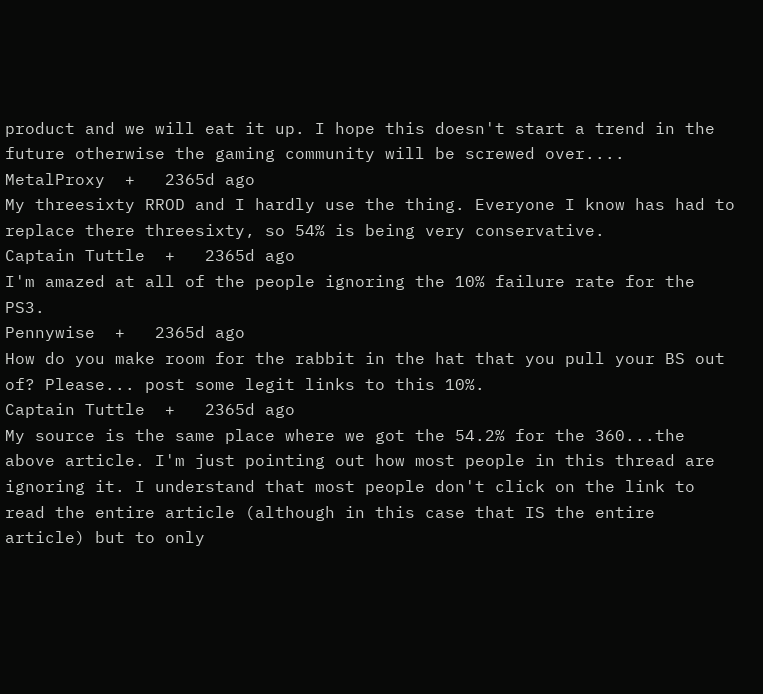product and we will eat it up. I hope this doesn't start a trend in the future otherwise the gaming community will be screwed over....
MetalProxy  +   2365d ago
My threesixty RROD and I hardly use the thing. Everyone I know has had to replace there threesixty, so 54% is being very conservative.
Captain Tuttle  +   2365d ago
I'm amazed at all of the people ignoring the 10% failure rate for the PS3.
Pennywise  +   2365d ago
How do you make room for the rabbit in the hat that you pull your BS out of? Please... post some legit links to this 10%.
Captain Tuttle  +   2365d ago
My source is the same place where we got the 54.2% for the 360...the above article. I'm just pointing out how most people in this thread are ignoring it. I understand that most people don't click on the link to read the entire article (although in this case that IS the entire article) but to only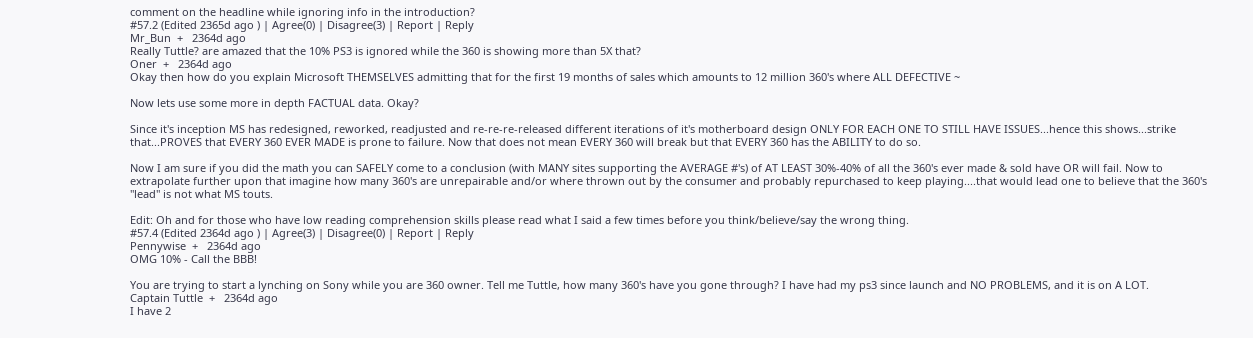comment on the headline while ignoring info in the introduction?
#57.2 (Edited 2365d ago ) | Agree(0) | Disagree(3) | Report | Reply
Mr_Bun  +   2364d ago
Really Tuttle? are amazed that the 10% PS3 is ignored while the 360 is showing more than 5X that?
Oner  +   2364d ago
Okay then how do you explain Microsoft THEMSELVES admitting that for the first 19 months of sales which amounts to 12 million 360's where ALL DEFECTIVE ~

Now lets use some more in depth FACTUAL data. Okay?

Since it's inception MS has redesigned, reworked, readjusted and re-re-re-released different iterations of it's motherboard design ONLY FOR EACH ONE TO STILL HAVE ISSUES...hence this shows...strike that...PROVES that EVERY 360 EVER MADE is prone to failure. Now that does not mean EVERY 360 will break but that EVERY 360 has the ABILITY to do so.

Now I am sure if you did the math you can SAFELY come to a conclusion (with MANY sites supporting the AVERAGE #'s) of AT LEAST 30%-40% of all the 360's ever made & sold have OR will fail. Now to extrapolate further upon that imagine how many 360's are unrepairable and/or where thrown out by the consumer and probably repurchased to keep playing....that would lead one to believe that the 360's "lead" is not what MS touts.

Edit: Oh and for those who have low reading comprehension skills please read what I said a few times before you think/believe/say the wrong thing.
#57.4 (Edited 2364d ago ) | Agree(3) | Disagree(0) | Report | Reply
Pennywise  +   2364d ago
OMG 10% - Call the BBB!

You are trying to start a lynching on Sony while you are 360 owner. Tell me Tuttle, how many 360's have you gone through? I have had my ps3 since launch and NO PROBLEMS, and it is on A LOT.
Captain Tuttle  +   2364d ago
I have 2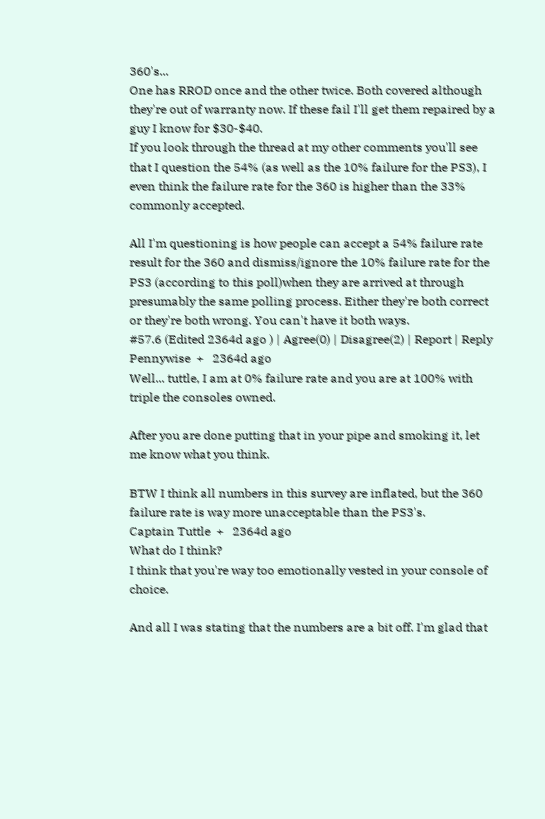360's...
One has RROD once and the other twice. Both covered although they're out of warranty now. If these fail I'll get them repaired by a guy I know for $30-$40.
If you look through the thread at my other comments you'll see that I question the 54% (as well as the 10% failure for the PS3), I even think the failure rate for the 360 is higher than the 33% commonly accepted.

All I'm questioning is how people can accept a 54% failure rate result for the 360 and dismiss/ignore the 10% failure rate for the PS3 (according to this poll)when they are arrived at through presumably the same polling process. Either they're both correct or they're both wrong. You can't have it both ways.
#57.6 (Edited 2364d ago ) | Agree(0) | Disagree(2) | Report | Reply
Pennywise  +   2364d ago
Well... tuttle, I am at 0% failure rate and you are at 100% with triple the consoles owned.

After you are done putting that in your pipe and smoking it, let me know what you think.

BTW I think all numbers in this survey are inflated, but the 360 failure rate is way more unacceptable than the PS3's.
Captain Tuttle  +   2364d ago
What do I think?
I think that you're way too emotionally vested in your console of choice.

And all I was stating that the numbers are a bit off. I'm glad that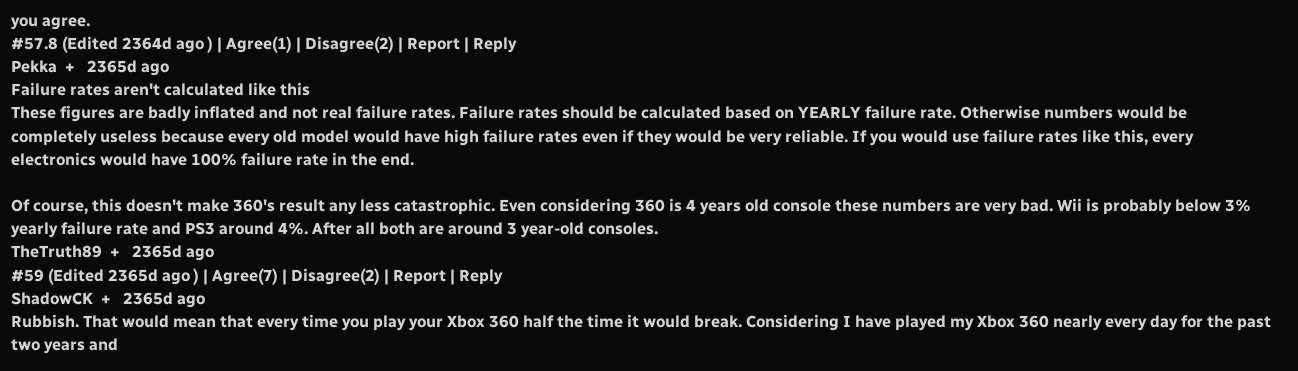you agree.
#57.8 (Edited 2364d ago ) | Agree(1) | Disagree(2) | Report | Reply
Pekka  +   2365d ago
Failure rates aren't calculated like this
These figures are badly inflated and not real failure rates. Failure rates should be calculated based on YEARLY failure rate. Otherwise numbers would be completely useless because every old model would have high failure rates even if they would be very reliable. If you would use failure rates like this, every electronics would have 100% failure rate in the end.

Of course, this doesn't make 360's result any less catastrophic. Even considering 360 is 4 years old console these numbers are very bad. Wii is probably below 3% yearly failure rate and PS3 around 4%. After all both are around 3 year-old consoles.
TheTruth89  +   2365d ago
#59 (Edited 2365d ago ) | Agree(7) | Disagree(2) | Report | Reply
ShadowCK  +   2365d ago
Rubbish. That would mean that every time you play your Xbox 360 half the time it would break. Considering I have played my Xbox 360 nearly every day for the past two years and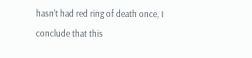hasn't had red ring of death once, I conclude that this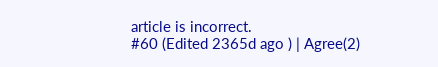article is incorrect.
#60 (Edited 2365d ago ) | Agree(2)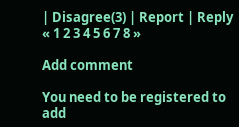| Disagree(3) | Report | Reply
« 1 2 3 4 5 6 7 8 »

Add comment

You need to be registered to add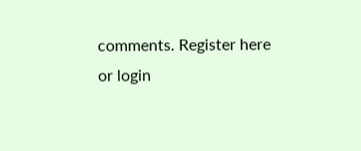comments. Register here or login